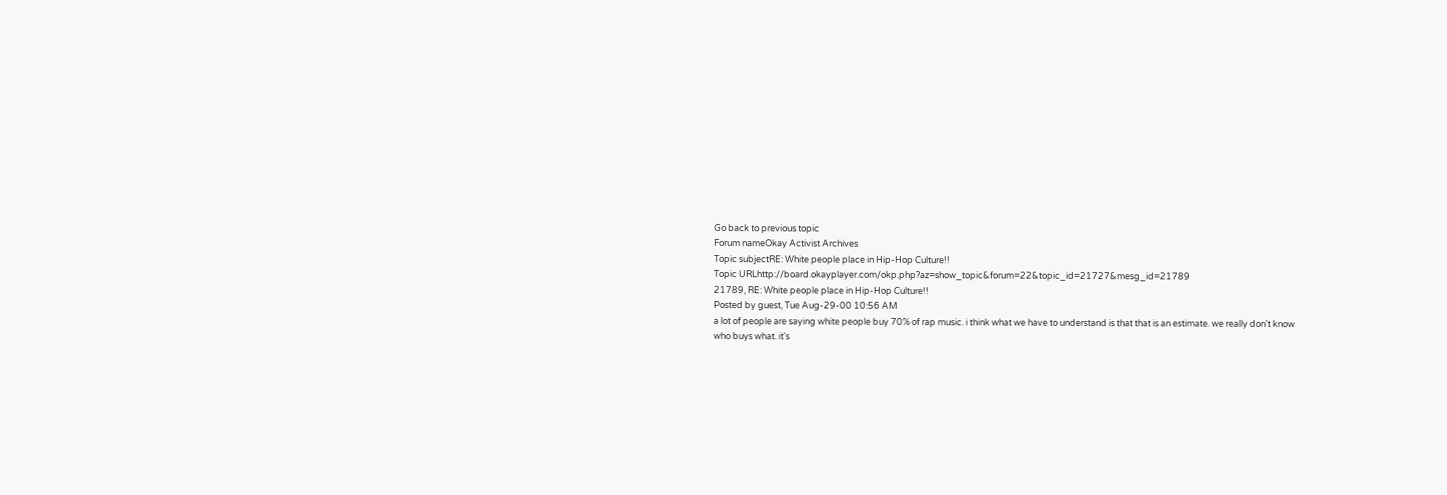Go back to previous topic
Forum nameOkay Activist Archives
Topic subjectRE: White people place in Hip-Hop Culture!!
Topic URLhttp://board.okayplayer.com/okp.php?az=show_topic&forum=22&topic_id=21727&mesg_id=21789
21789, RE: White people place in Hip-Hop Culture!!
Posted by guest, Tue Aug-29-00 10:56 AM
a lot of people are saying white people buy 70% of rap music. i think what we have to understand is that that is an estimate. we really don't know who buys what. it's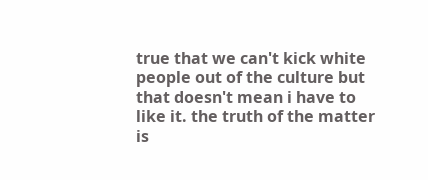true that we can't kick white people out of the culture but that doesn't mean i have to like it. the truth of the matter is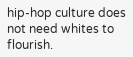hip-hop culture does not need whites to flourish.